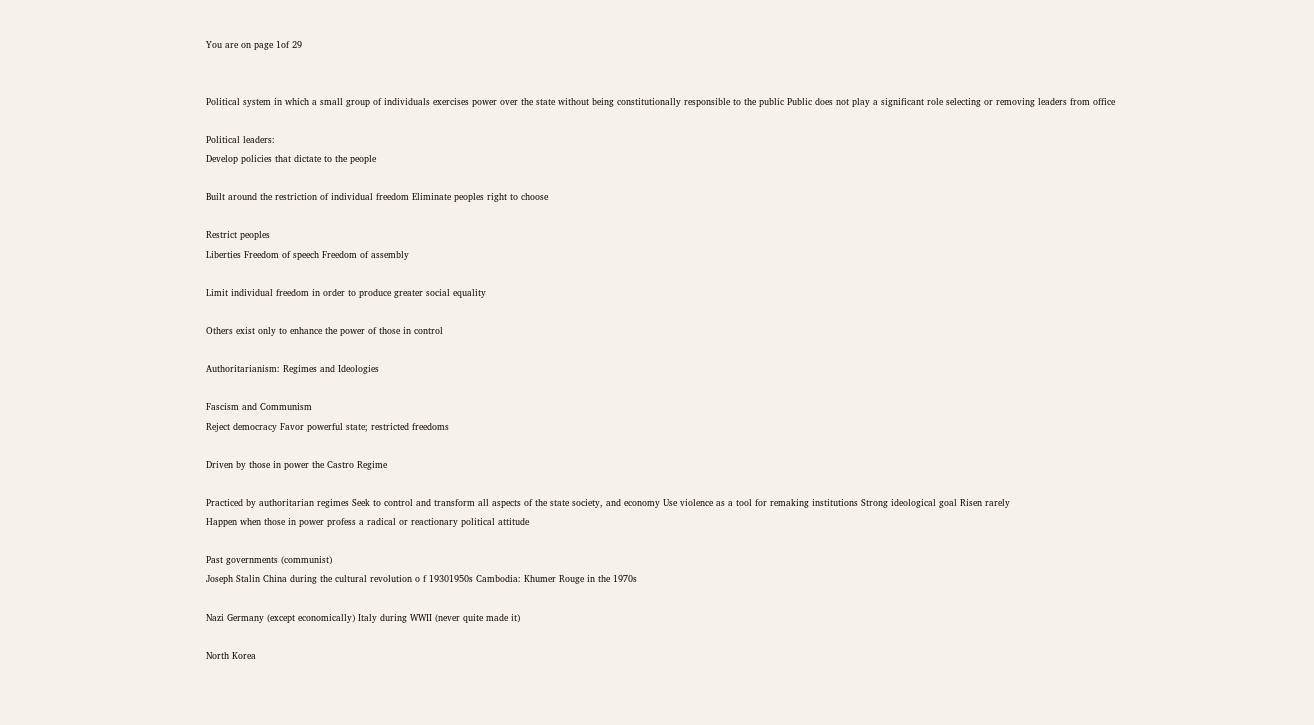You are on page 1of 29


Political system in which a small group of individuals exercises power over the state without being constitutionally responsible to the public Public does not play a significant role selecting or removing leaders from office

Political leaders:
Develop policies that dictate to the people

Built around the restriction of individual freedom Eliminate peoples right to choose

Restrict peoples
Liberties Freedom of speech Freedom of assembly

Limit individual freedom in order to produce greater social equality

Others exist only to enhance the power of those in control

Authoritarianism: Regimes and Ideologies

Fascism and Communism
Reject democracy Favor powerful state; restricted freedoms

Driven by those in power the Castro Regime

Practiced by authoritarian regimes Seek to control and transform all aspects of the state society, and economy Use violence as a tool for remaking institutions Strong ideological goal Risen rarely
Happen when those in power profess a radical or reactionary political attitude

Past governments (communist)
Joseph Stalin China during the cultural revolution o f 19301950s Cambodia: Khumer Rouge in the 1970s

Nazi Germany (except economically) Italy during WWII (never quite made it)

North Korea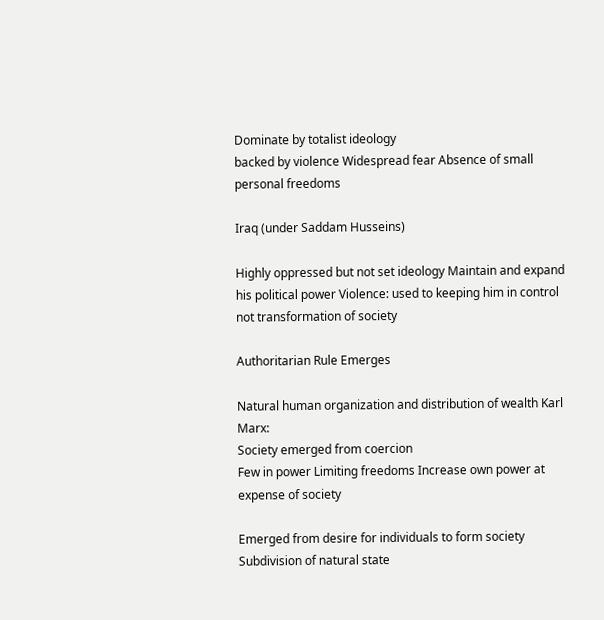Dominate by totalist ideology
backed by violence Widespread fear Absence of small personal freedoms

Iraq (under Saddam Husseins)

Highly oppressed but not set ideology Maintain and expand his political power Violence: used to keeping him in control not transformation of society

Authoritarian Rule Emerges

Natural human organization and distribution of wealth Karl Marx:
Society emerged from coercion
Few in power Limiting freedoms Increase own power at expense of society

Emerged from desire for individuals to form society Subdivision of natural state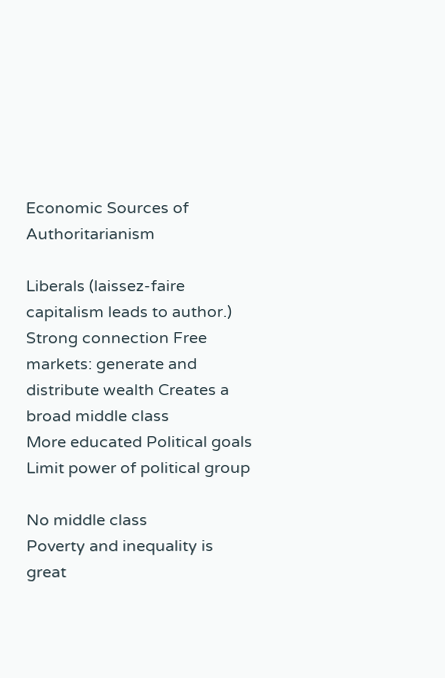Economic Sources of Authoritarianism

Liberals (laissez-faire capitalism leads to author.)
Strong connection Free markets: generate and distribute wealth Creates a broad middle class
More educated Political goals Limit power of political group

No middle class
Poverty and inequality is great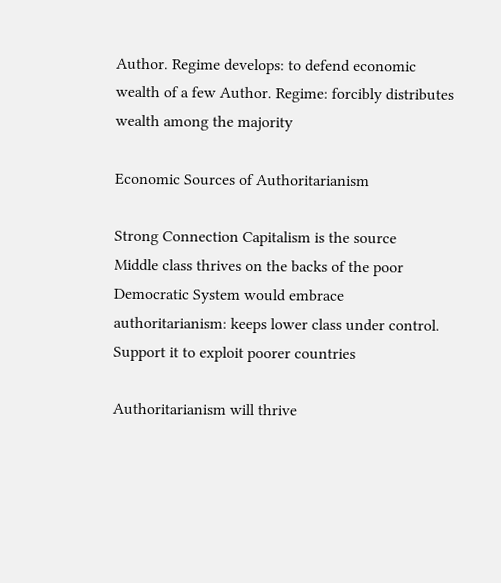Author. Regime develops: to defend economic wealth of a few Author. Regime: forcibly distributes wealth among the majority

Economic Sources of Authoritarianism

Strong Connection Capitalism is the source
Middle class thrives on the backs of the poor Democratic System would embrace authoritarianism: keeps lower class under control. Support it to exploit poorer countries

Authoritarianism will thrive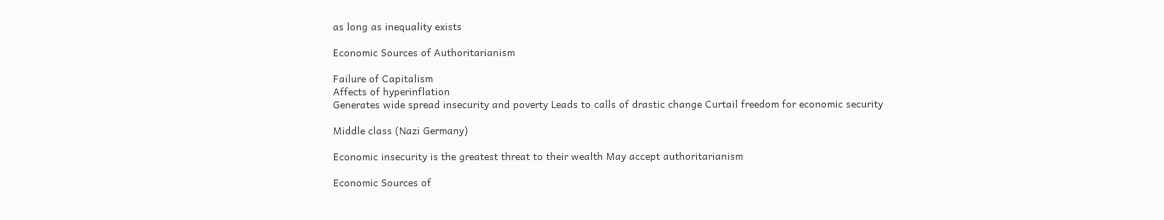as long as inequality exists

Economic Sources of Authoritarianism

Failure of Capitalism
Affects of hyperinflation
Generates wide spread insecurity and poverty Leads to calls of drastic change Curtail freedom for economic security

Middle class (Nazi Germany)

Economic insecurity is the greatest threat to their wealth May accept authoritarianism

Economic Sources of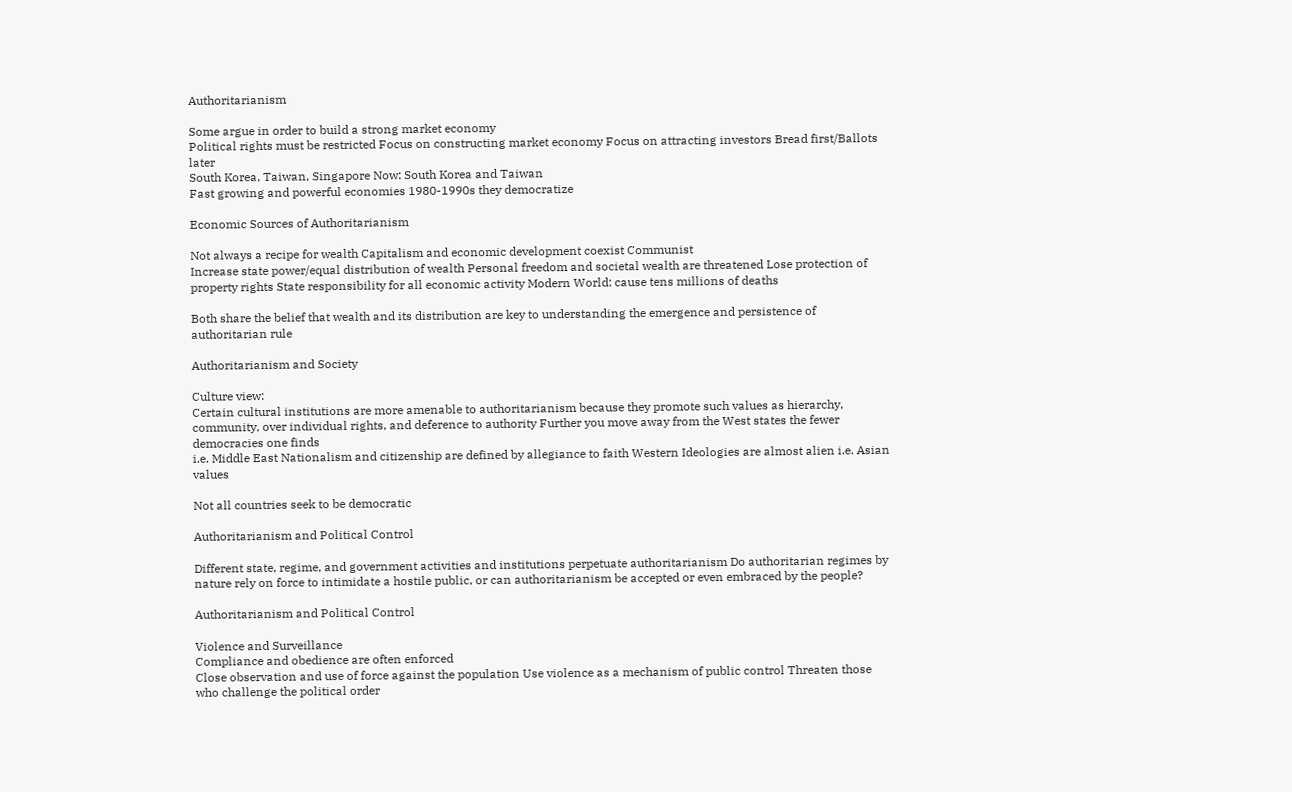Authoritarianism

Some argue in order to build a strong market economy
Political rights must be restricted Focus on constructing market economy Focus on attracting investors Bread first/Ballots later
South Korea, Taiwan, Singapore Now: South Korea and Taiwan
Fast growing and powerful economies 1980-1990s they democratize

Economic Sources of Authoritarianism

Not always a recipe for wealth Capitalism and economic development coexist Communist
Increase state power/equal distribution of wealth Personal freedom and societal wealth are threatened Lose protection of property rights State responsibility for all economic activity Modern World: cause tens millions of deaths

Both share the belief that wealth and its distribution are key to understanding the emergence and persistence of authoritarian rule

Authoritarianism and Society

Culture view:
Certain cultural institutions are more amenable to authoritarianism because they promote such values as hierarchy, community, over individual rights, and deference to authority Further you move away from the West states the fewer democracies one finds
i.e. Middle East Nationalism and citizenship are defined by allegiance to faith Western Ideologies are almost alien i.e. Asian values

Not all countries seek to be democratic

Authoritarianism and Political Control

Different state, regime, and government activities and institutions perpetuate authoritarianism Do authoritarian regimes by nature rely on force to intimidate a hostile public, or can authoritarianism be accepted or even embraced by the people?

Authoritarianism and Political Control

Violence and Surveillance
Compliance and obedience are often enforced
Close observation and use of force against the population Use violence as a mechanism of public control Threaten those who challenge the political order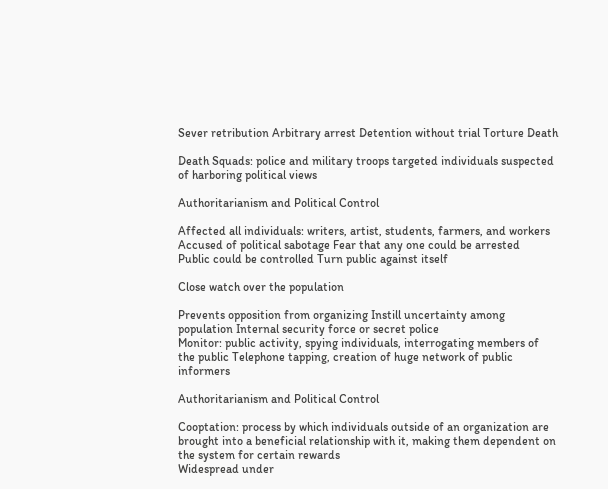Sever retribution Arbitrary arrest Detention without trial Torture Death

Death Squads: police and military troops targeted individuals suspected of harboring political views

Authoritarianism and Political Control

Affected all individuals: writers, artist, students, farmers, and workers Accused of political sabotage Fear that any one could be arrested
Public could be controlled Turn public against itself

Close watch over the population

Prevents opposition from organizing Instill uncertainty among population Internal security force or secret police
Monitor: public activity, spying individuals, interrogating members of the public Telephone tapping, creation of huge network of public informers

Authoritarianism and Political Control

Cooptation: process by which individuals outside of an organization are brought into a beneficial relationship with it, making them dependent on the system for certain rewards
Widespread under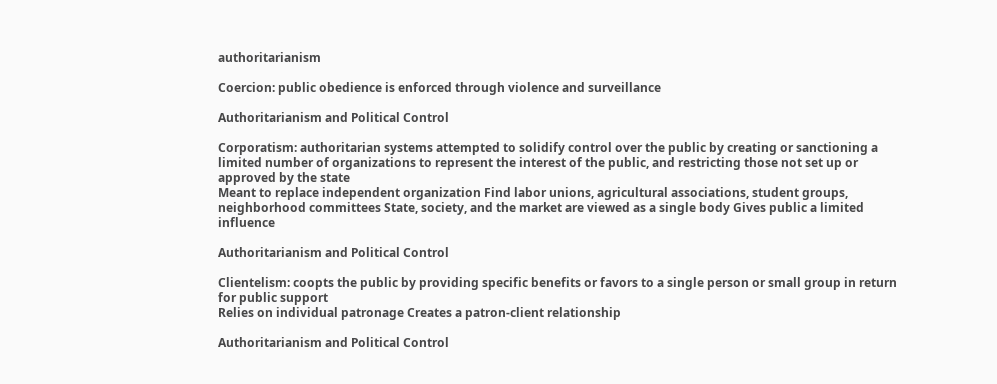authoritarianism

Coercion: public obedience is enforced through violence and surveillance

Authoritarianism and Political Control

Corporatism: authoritarian systems attempted to solidify control over the public by creating or sanctioning a limited number of organizations to represent the interest of the public, and restricting those not set up or approved by the state
Meant to replace independent organization Find labor unions, agricultural associations, student groups, neighborhood committees State, society, and the market are viewed as a single body Gives public a limited influence

Authoritarianism and Political Control

Clientelism: coopts the public by providing specific benefits or favors to a single person or small group in return for public support
Relies on individual patronage Creates a patron-client relationship

Authoritarianism and Political Control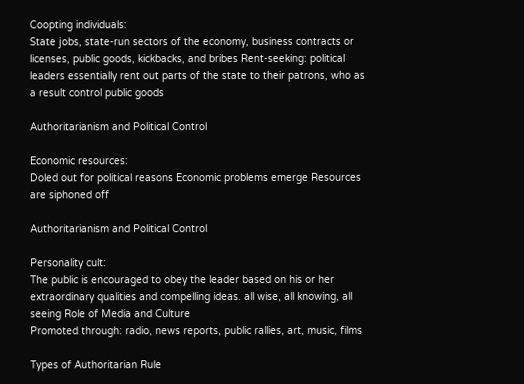Coopting individuals:
State jobs, state-run sectors of the economy, business contracts or licenses, public goods, kickbacks, and bribes Rent-seeking: political leaders essentially rent out parts of the state to their patrons, who as a result control public goods

Authoritarianism and Political Control

Economic resources:
Doled out for political reasons Economic problems emerge Resources are siphoned off

Authoritarianism and Political Control

Personality cult:
The public is encouraged to obey the leader based on his or her extraordinary qualities and compelling ideas. all wise, all knowing, all seeing Role of Media and Culture
Promoted through: radio, news reports, public rallies, art, music, films

Types of Authoritarian Rule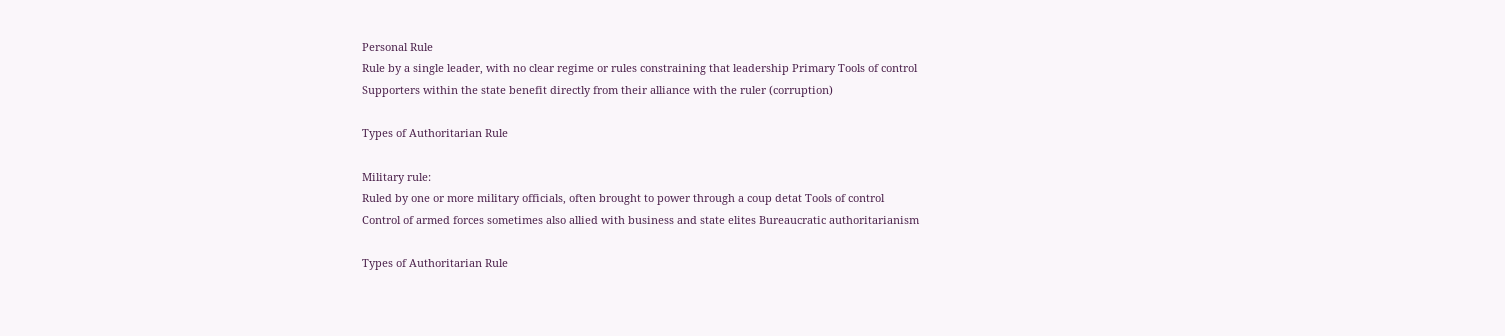Personal Rule
Rule by a single leader, with no clear regime or rules constraining that leadership Primary Tools of control
Supporters within the state benefit directly from their alliance with the ruler (corruption)

Types of Authoritarian Rule

Military rule:
Ruled by one or more military officials, often brought to power through a coup detat Tools of control
Control of armed forces sometimes also allied with business and state elites Bureaucratic authoritarianism

Types of Authoritarian Rule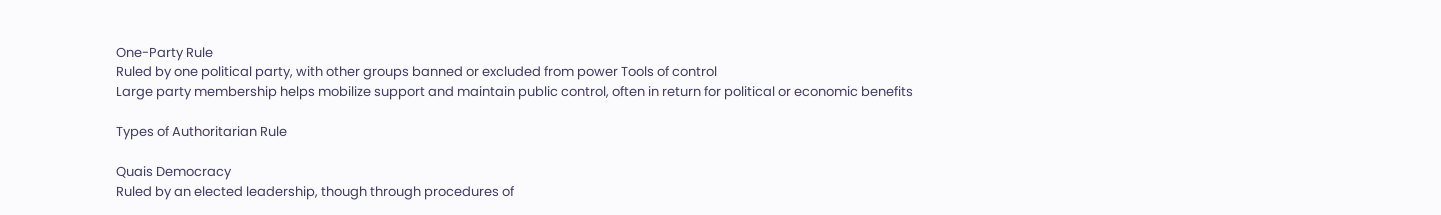One-Party Rule
Ruled by one political party, with other groups banned or excluded from power Tools of control
Large party membership helps mobilize support and maintain public control, often in return for political or economic benefits

Types of Authoritarian Rule

Quais Democracy
Ruled by an elected leadership, though through procedures of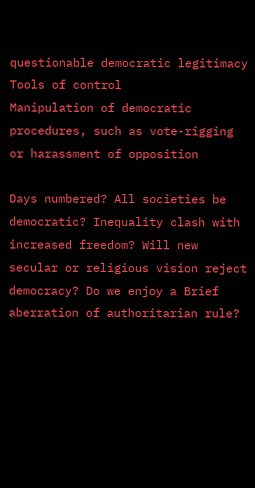questionable democratic legitimacy Tools of control
Manipulation of democratic procedures, such as vote-rigging or harassment of opposition

Days numbered? All societies be democratic? Inequality clash with increased freedom? Will new secular or religious vision reject democracy? Do we enjoy a Brief aberration of authoritarian rule?